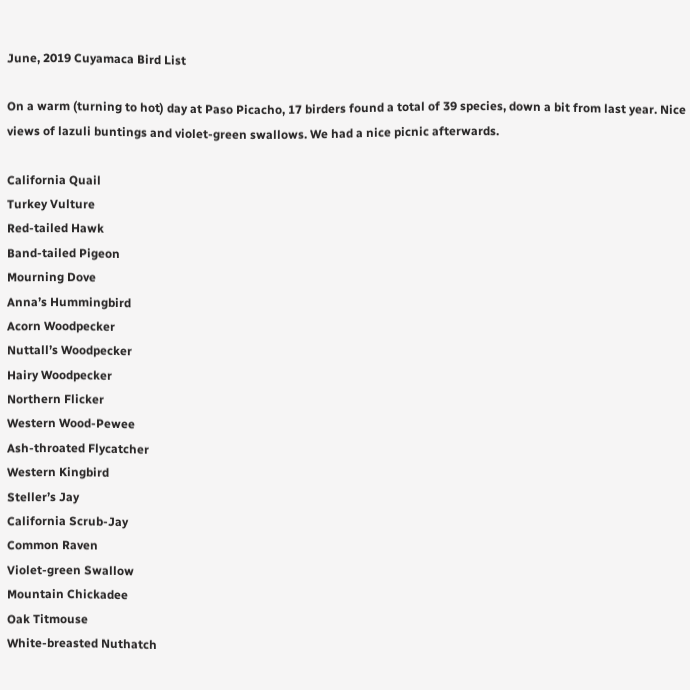June, 2019 Cuyamaca Bird List

On a warm (turning to hot) day at Paso Picacho, 17 birders found a total of 39 species, down a bit from last year. Nice views of lazuli buntings and violet-green swallows. We had a nice picnic afterwards.

California Quail
Turkey Vulture
Red-tailed Hawk
Band-tailed Pigeon
Mourning Dove
Anna’s Hummingbird
Acorn Woodpecker
Nuttall’s Woodpecker
Hairy Woodpecker
Northern Flicker
Western Wood-Pewee
Ash-throated Flycatcher
Western Kingbird
Steller’s Jay
California Scrub-Jay
Common Raven
Violet-green Swallow
Mountain Chickadee
Oak Titmouse
White-breasted Nuthatch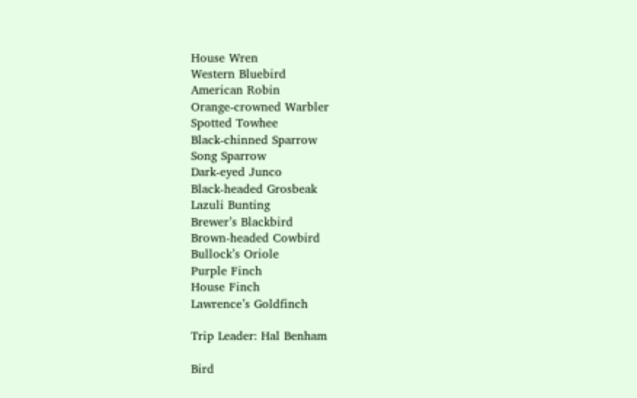House Wren
Western Bluebird
American Robin
Orange-crowned Warbler
Spotted Towhee
Black-chinned Sparrow
Song Sparrow
Dark-eyed Junco
Black-headed Grosbeak
Lazuli Bunting
Brewer’s Blackbird
Brown-headed Cowbird
Bullock’s Oriole
Purple Finch
House Finch
Lawrence’s Goldfinch

Trip Leader: Hal Benham

Bird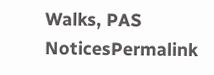Walks, PAS NoticesPermalink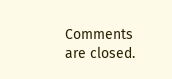Comments are closed.